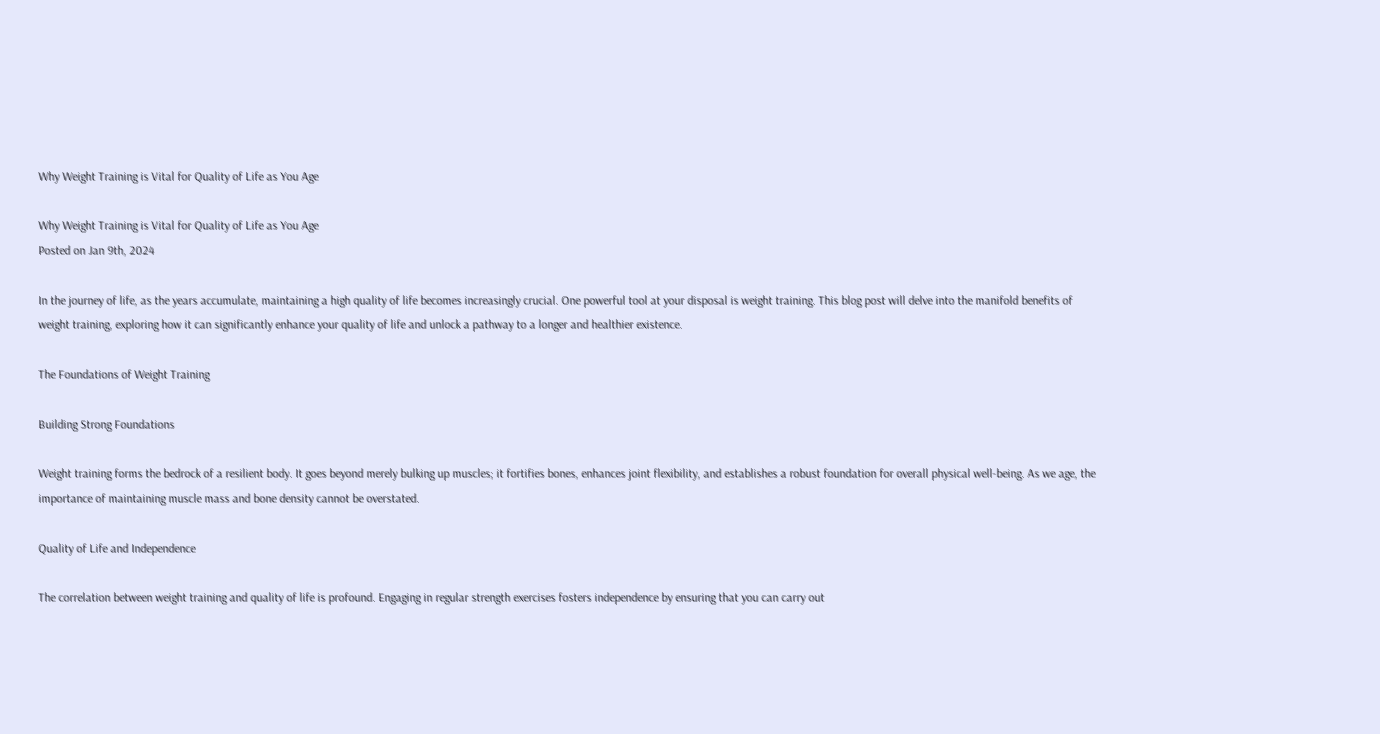Why Weight Training is Vital for Quality of Life as You Age

Why Weight Training is Vital for Quality of Life as You Age
Posted on Jan 9th, 2024

In the journey of life, as the years accumulate, maintaining a high quality of life becomes increasingly crucial. One powerful tool at your disposal is weight training. This blog post will delve into the manifold benefits of weight training, exploring how it can significantly enhance your quality of life and unlock a pathway to a longer and healthier existence.

The Foundations of Weight Training

Building Strong Foundations

Weight training forms the bedrock of a resilient body. It goes beyond merely bulking up muscles; it fortifies bones, enhances joint flexibility, and establishes a robust foundation for overall physical well-being. As we age, the importance of maintaining muscle mass and bone density cannot be overstated.

Quality of Life and Independence

The correlation between weight training and quality of life is profound. Engaging in regular strength exercises fosters independence by ensuring that you can carry out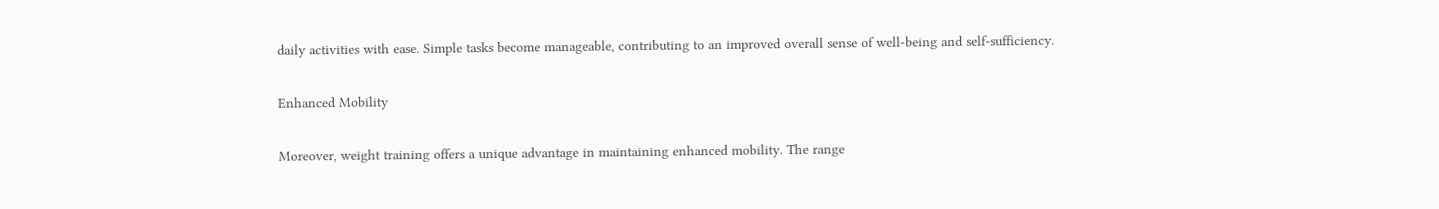daily activities with ease. Simple tasks become manageable, contributing to an improved overall sense of well-being and self-sufficiency.

Enhanced Mobility

Moreover, weight training offers a unique advantage in maintaining enhanced mobility. The range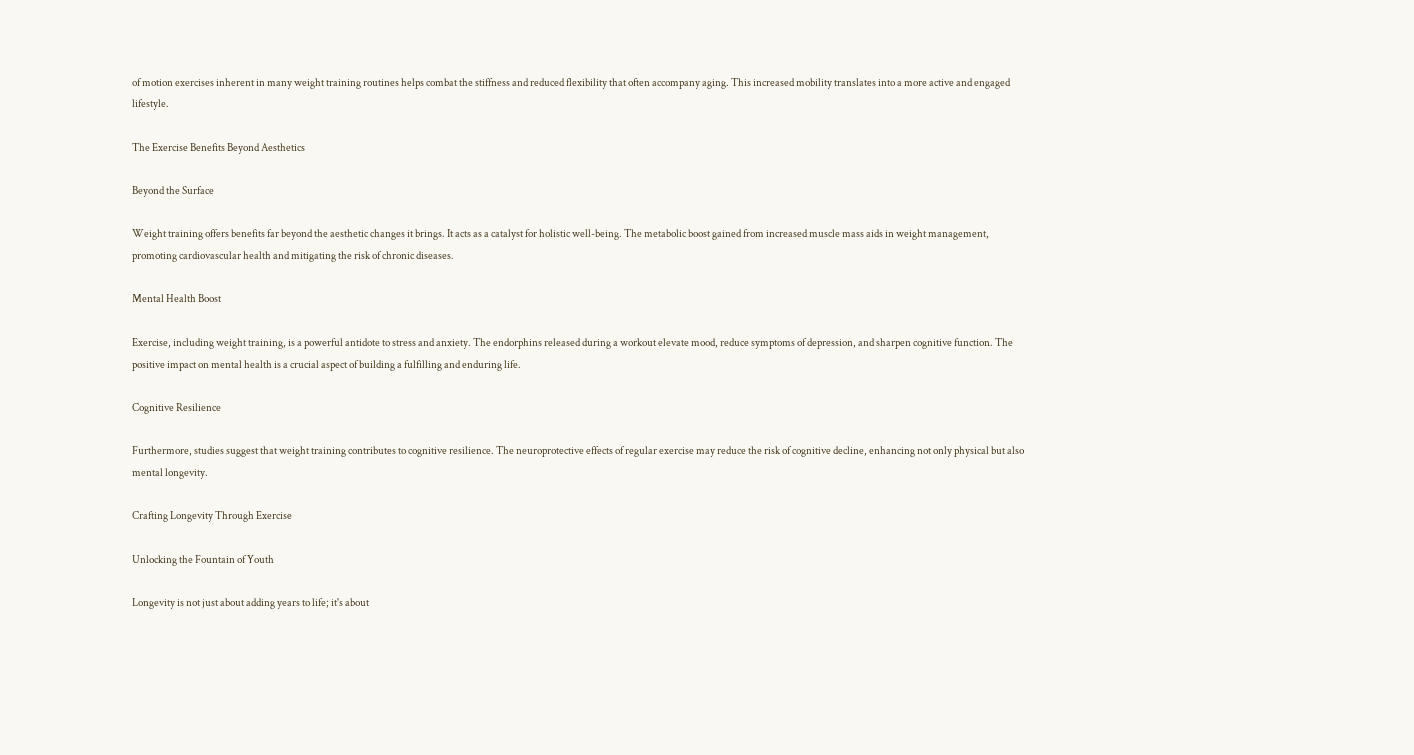of motion exercises inherent in many weight training routines helps combat the stiffness and reduced flexibility that often accompany aging. This increased mobility translates into a more active and engaged lifestyle.

The Exercise Benefits Beyond Aesthetics

Beyond the Surface

Weight training offers benefits far beyond the aesthetic changes it brings. It acts as a catalyst for holistic well-being. The metabolic boost gained from increased muscle mass aids in weight management, promoting cardiovascular health and mitigating the risk of chronic diseases.

Mental Health Boost

Exercise, including weight training, is a powerful antidote to stress and anxiety. The endorphins released during a workout elevate mood, reduce symptoms of depression, and sharpen cognitive function. The positive impact on mental health is a crucial aspect of building a fulfilling and enduring life.

Cognitive Resilience

Furthermore, studies suggest that weight training contributes to cognitive resilience. The neuroprotective effects of regular exercise may reduce the risk of cognitive decline, enhancing not only physical but also mental longevity.

Crafting Longevity Through Exercise

Unlocking the Fountain of Youth

Longevity is not just about adding years to life; it's about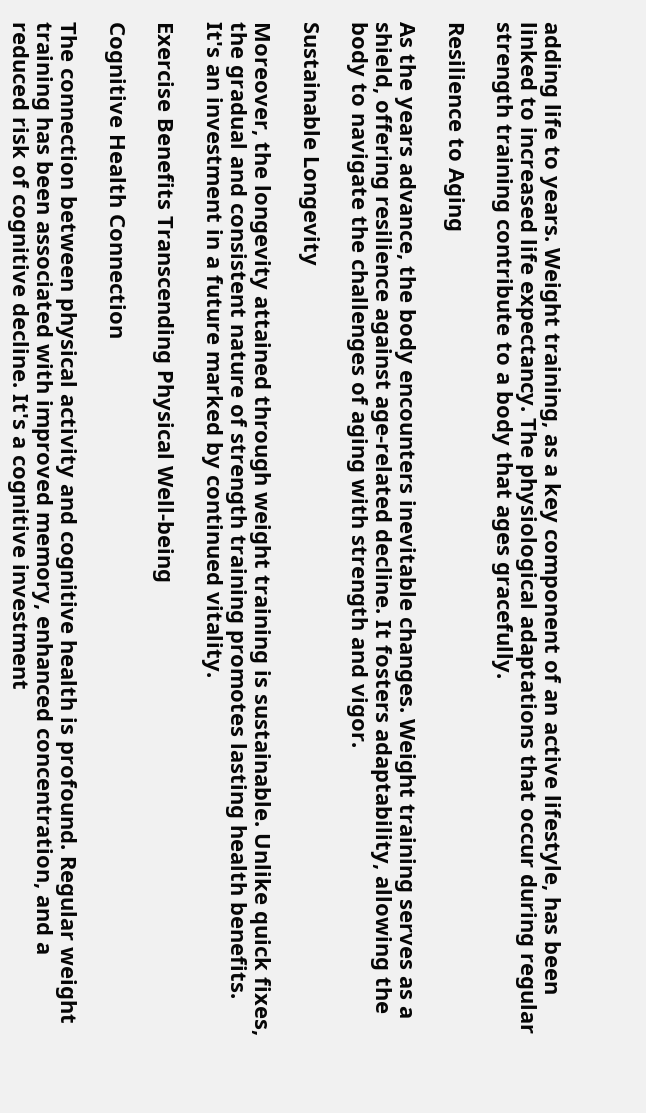adding life to years. Weight training, as a key component of an active lifestyle, has been linked to increased life expectancy. The physiological adaptations that occur during regular strength training contribute to a body that ages gracefully.

Resilience to Aging

As the years advance, the body encounters inevitable changes. Weight training serves as a shield, offering resilience against age-related decline. It fosters adaptability, allowing the body to navigate the challenges of aging with strength and vigor.

Sustainable Longevity

Moreover, the longevity attained through weight training is sustainable. Unlike quick fixes, the gradual and consistent nature of strength training promotes lasting health benefits. It's an investment in a future marked by continued vitality.

Exercise Benefits Transcending Physical Well-being

Cognitive Health Connection

The connection between physical activity and cognitive health is profound. Regular weight training has been associated with improved memory, enhanced concentration, and a reduced risk of cognitive decline. It's a cognitive investment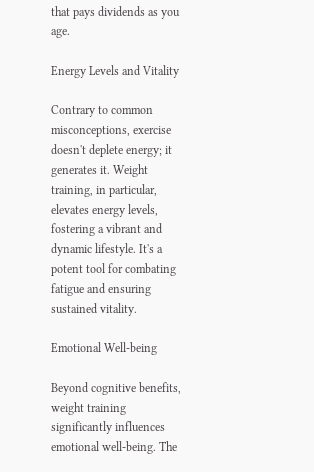that pays dividends as you age.

Energy Levels and Vitality

Contrary to common misconceptions, exercise doesn't deplete energy; it generates it. Weight training, in particular, elevates energy levels, fostering a vibrant and dynamic lifestyle. It's a potent tool for combating fatigue and ensuring sustained vitality.

Emotional Well-being

Beyond cognitive benefits, weight training significantly influences emotional well-being. The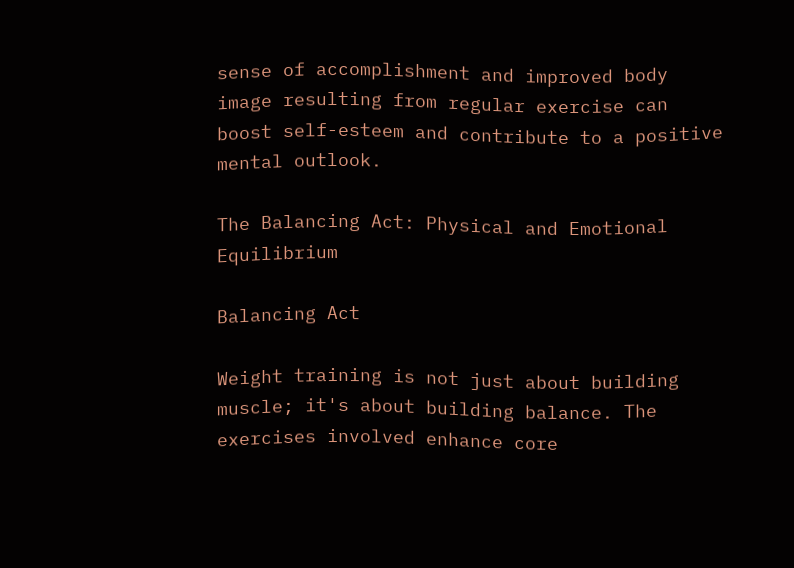sense of accomplishment and improved body image resulting from regular exercise can boost self-esteem and contribute to a positive mental outlook.

The Balancing Act: Physical and Emotional Equilibrium

Balancing Act

Weight training is not just about building muscle; it's about building balance. The exercises involved enhance core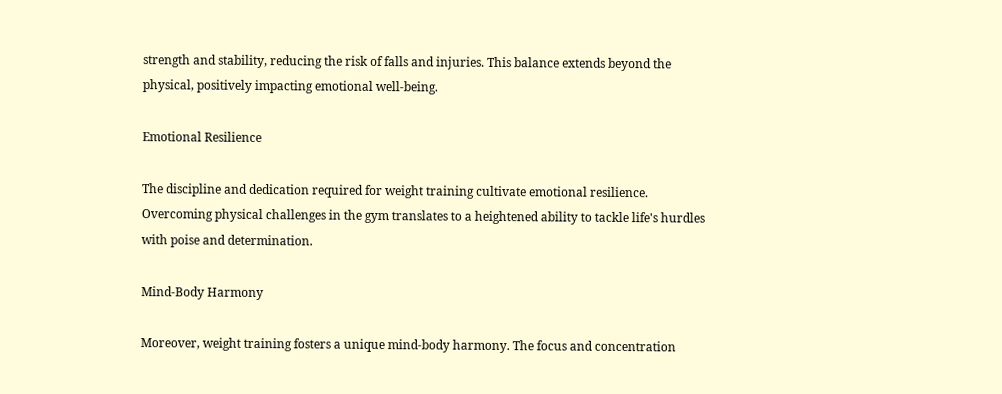strength and stability, reducing the risk of falls and injuries. This balance extends beyond the physical, positively impacting emotional well-being.

Emotional Resilience

The discipline and dedication required for weight training cultivate emotional resilience. Overcoming physical challenges in the gym translates to a heightened ability to tackle life's hurdles with poise and determination.

Mind-Body Harmony

Moreover, weight training fosters a unique mind-body harmony. The focus and concentration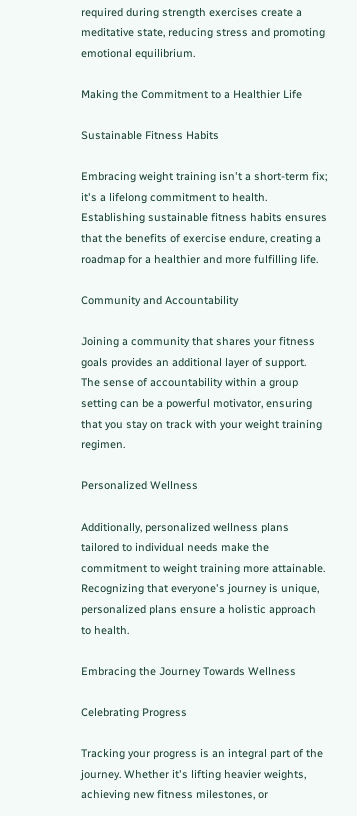required during strength exercises create a meditative state, reducing stress and promoting emotional equilibrium.

Making the Commitment to a Healthier Life

Sustainable Fitness Habits

Embracing weight training isn't a short-term fix; it's a lifelong commitment to health. Establishing sustainable fitness habits ensures that the benefits of exercise endure, creating a roadmap for a healthier and more fulfilling life.

Community and Accountability

Joining a community that shares your fitness goals provides an additional layer of support. The sense of accountability within a group setting can be a powerful motivator, ensuring that you stay on track with your weight training regimen.

Personalized Wellness

Additionally, personalized wellness plans tailored to individual needs make the commitment to weight training more attainable. Recognizing that everyone's journey is unique, personalized plans ensure a holistic approach to health.

Embracing the Journey Towards Wellness

Celebrating Progress

Tracking your progress is an integral part of the journey. Whether it's lifting heavier weights, achieving new fitness milestones, or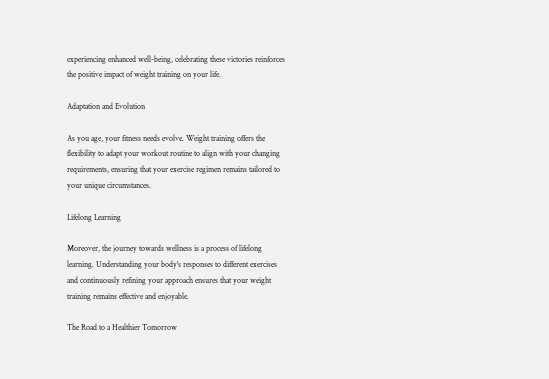experiencing enhanced well-being, celebrating these victories reinforces the positive impact of weight training on your life.

Adaptation and Evolution

As you age, your fitness needs evolve. Weight training offers the flexibility to adapt your workout routine to align with your changing requirements, ensuring that your exercise regimen remains tailored to your unique circumstances.

Lifelong Learning

Moreover, the journey towards wellness is a process of lifelong learning. Understanding your body's responses to different exercises and continuously refining your approach ensures that your weight training remains effective and enjoyable.

The Road to a Healthier Tomorrow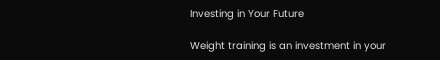Investing in Your Future

Weight training is an investment in your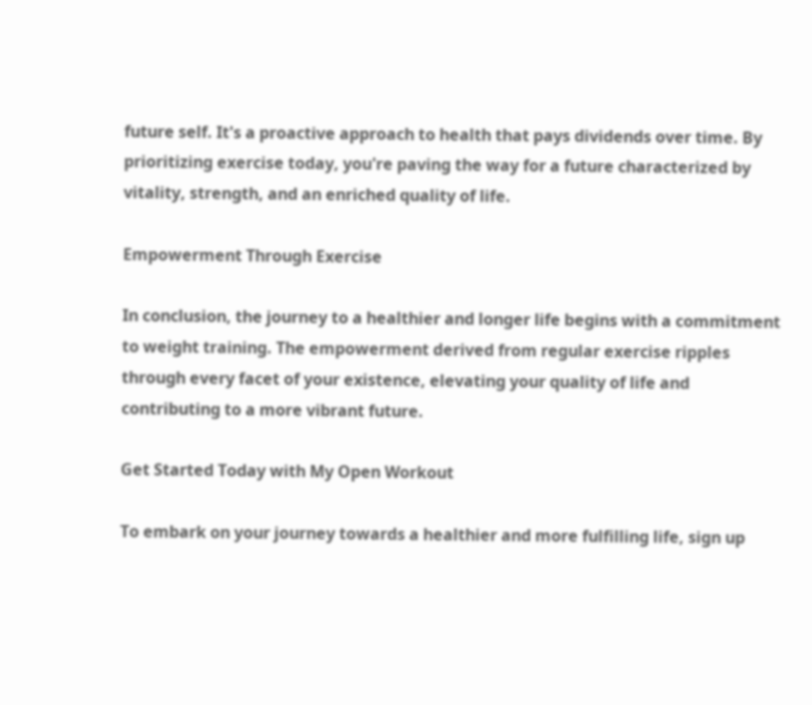future self. It's a proactive approach to health that pays dividends over time. By prioritizing exercise today, you're paving the way for a future characterized by vitality, strength, and an enriched quality of life.

Empowerment Through Exercise

In conclusion, the journey to a healthier and longer life begins with a commitment to weight training. The empowerment derived from regular exercise ripples through every facet of your existence, elevating your quality of life and contributing to a more vibrant future.

Get Started Today with My Open Workout

To embark on your journey towards a healthier and more fulfilling life, sign up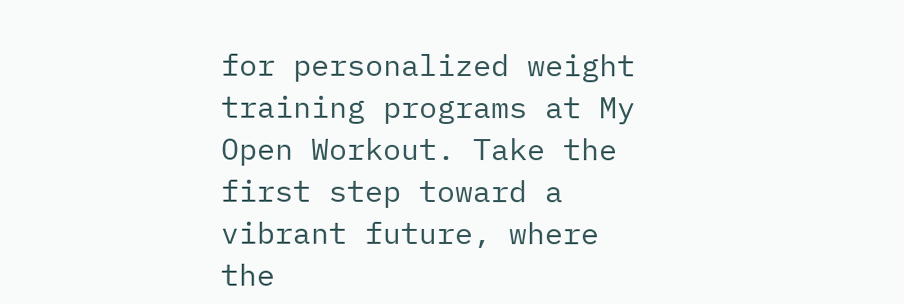for personalized weight training programs at My Open Workout. Take the first step toward a vibrant future, where the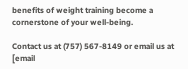benefits of weight training become a cornerstone of your well-being.

Contact us at (757) 567-8149 or email us at [email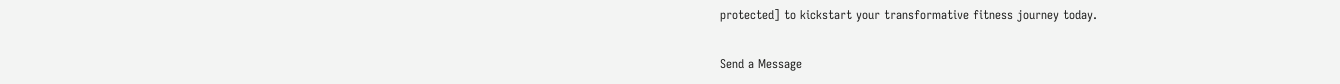protected] to kickstart your transformative fitness journey today.

Send a Message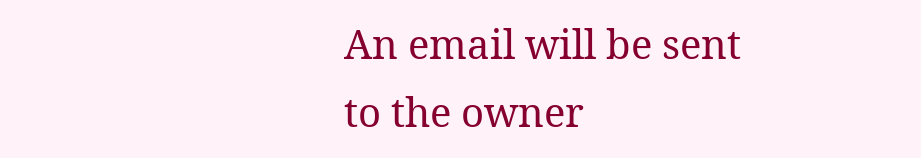An email will be sent to the owner